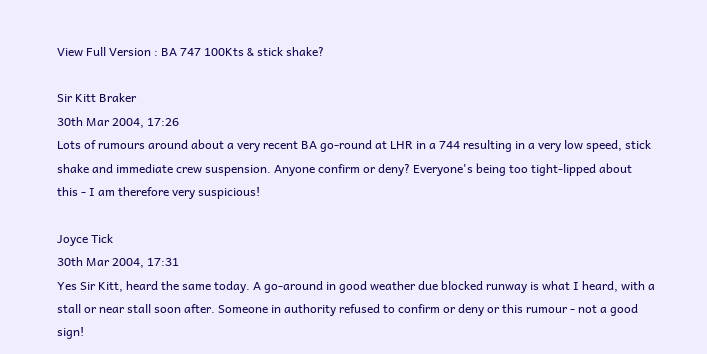View Full Version : BA 747 100Kts & stick shake?

Sir Kitt Braker
30th Mar 2004, 17:26
Lots of rumours around about a very recent BA go-round at LHR in a 744 resulting in a very low speed, stick shake and immediate crew suspension. Anyone confirm or deny? Everyone's being too tight-lipped about this - I am therefore very suspicious!

Joyce Tick
30th Mar 2004, 17:31
Yes Sir Kitt, heard the same today. A go-around in good weather due blocked runway is what I heard, with a stall or near stall soon after. Someone in authority refused to confirm or deny or this rumour - not a good sign!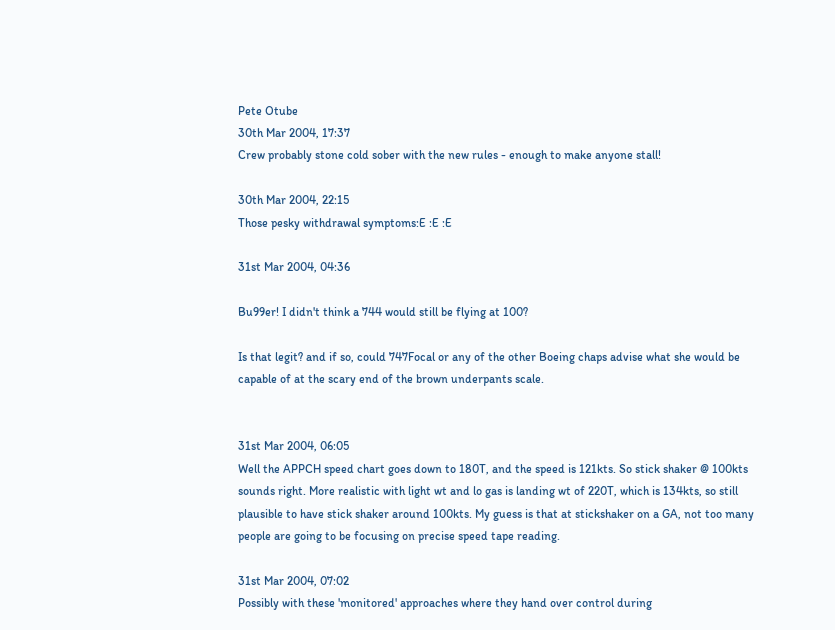Pete Otube
30th Mar 2004, 17:37
Crew probably stone cold sober with the new rules - enough to make anyone stall!

30th Mar 2004, 22:15
Those pesky withdrawal symptoms:E :E :E

31st Mar 2004, 04:36

Bu99er! I didn't think a 744 would still be flying at 100?

Is that legit? and if so, could 747Focal or any of the other Boeing chaps advise what she would be capable of at the scary end of the brown underpants scale.


31st Mar 2004, 06:05
Well the APPCH speed chart goes down to 180T, and the speed is 121kts. So stick shaker @ 100kts sounds right. More realistic with light wt and lo gas is landing wt of 220T, which is 134kts, so still plausible to have stick shaker around 100kts. My guess is that at stickshaker on a GA, not too many people are going to be focusing on precise speed tape reading.

31st Mar 2004, 07:02
Possibly with these 'monitored' approaches where they hand over control during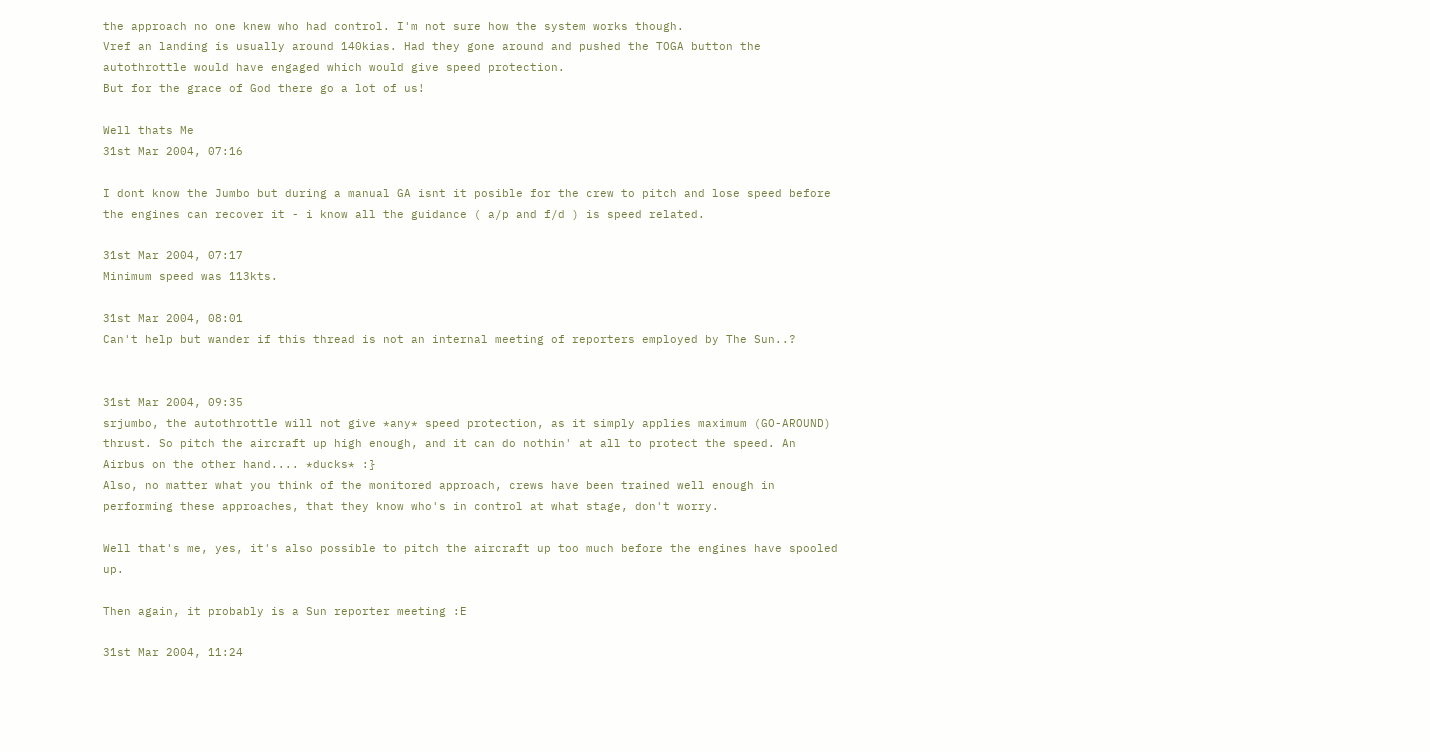the approach no one knew who had control. I'm not sure how the system works though.
Vref an landing is usually around 140kias. Had they gone around and pushed the TOGA button the autothrottle would have engaged which would give speed protection.
But for the grace of God there go a lot of us!

Well thats Me
31st Mar 2004, 07:16

I dont know the Jumbo but during a manual GA isnt it posible for the crew to pitch and lose speed before the engines can recover it - i know all the guidance ( a/p and f/d ) is speed related.

31st Mar 2004, 07:17
Minimum speed was 113kts.

31st Mar 2004, 08:01
Can't help but wander if this thread is not an internal meeting of reporters employed by The Sun..?


31st Mar 2004, 09:35
srjumbo, the autothrottle will not give *any* speed protection, as it simply applies maximum (GO-AROUND) thrust. So pitch the aircraft up high enough, and it can do nothin' at all to protect the speed. An Airbus on the other hand.... *ducks* :}
Also, no matter what you think of the monitored approach, crews have been trained well enough in performing these approaches, that they know who's in control at what stage, don't worry.

Well that's me, yes, it's also possible to pitch the aircraft up too much before the engines have spooled up.

Then again, it probably is a Sun reporter meeting :E

31st Mar 2004, 11:24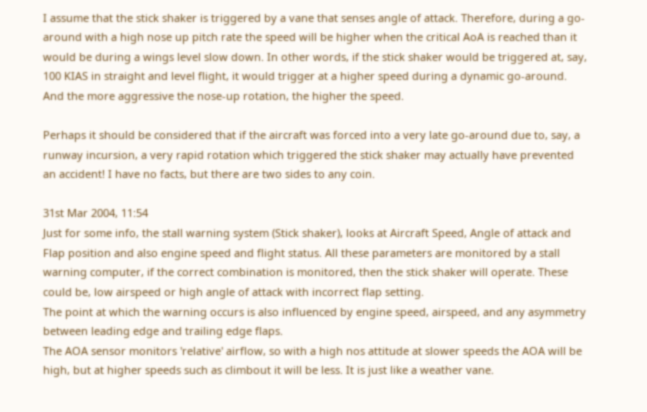I assume that the stick shaker is triggered by a vane that senses angle of attack. Therefore, during a go-around with a high nose up pitch rate the speed will be higher when the critical AoA is reached than it would be during a wings level slow down. In other words, if the stick shaker would be triggered at, say, 100 KIAS in straight and level flight, it would trigger at a higher speed during a dynamic go-around. And the more aggressive the nose-up rotation, the higher the speed.

Perhaps it should be considered that if the aircraft was forced into a very late go-around due to, say, a runway incursion, a very rapid rotation which triggered the stick shaker may actually have prevented an accident! I have no facts, but there are two sides to any coin.

31st Mar 2004, 11:54
Just for some info, the stall warning system (Stick shaker), looks at Aircraft Speed, Angle of attack and Flap position and also engine speed and flight status. All these parameters are monitored by a stall warning computer, if the correct combination is monitored, then the stick shaker will operate. These could be, low airspeed or high angle of attack with incorrect flap setting.
The point at which the warning occurs is also influenced by engine speed, airspeed, and any asymmetry between leading edge and trailing edge flaps.
The AOA sensor monitors 'relative' airflow, so with a high nos attitude at slower speeds the AOA will be high, but at higher speeds such as climbout it will be less. It is just like a weather vane.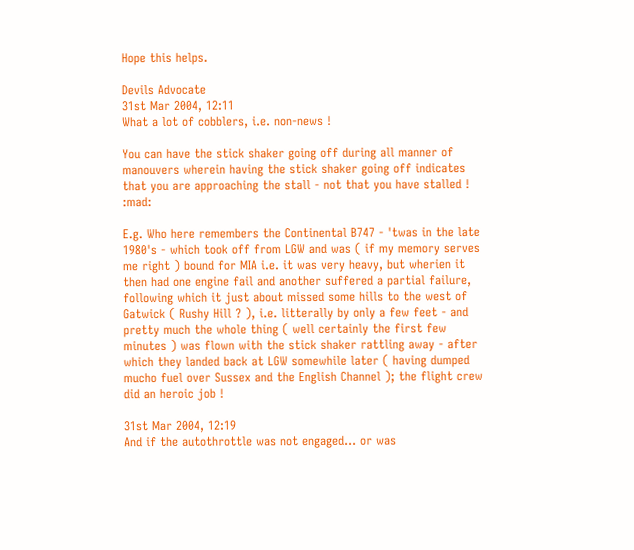Hope this helps.

Devils Advocate
31st Mar 2004, 12:11
What a lot of cobblers, i.e. non-news !

You can have the stick shaker going off during all manner of manouvers wherein having the stick shaker going off indicates that you are approaching the stall - not that you have stalled ! :mad:

E.g. Who here remembers the Continental B747 - 'twas in the late 1980's - which took off from LGW and was ( if my memory serves me right ) bound for MIA i.e. it was very heavy, but wherien it then had one engine fail and another suffered a partial failure, following which it just about missed some hills to the west of Gatwick ( Rushy Hill ? ), i.e. litterally by only a few feet - and pretty much the whole thing ( well certainly the first few minutes ) was flown with the stick shaker rattling away - after which they landed back at LGW somewhile later ( having dumped mucho fuel over Sussex and the English Channel ); the flight crew did an heroic job !

31st Mar 2004, 12:19
And if the autothrottle was not engaged... or was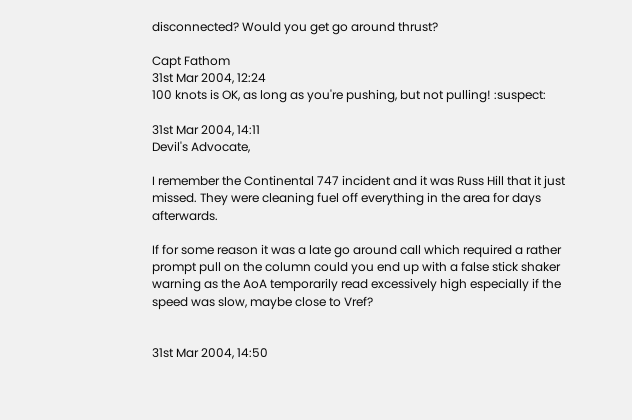disconnected? Would you get go around thrust?

Capt Fathom
31st Mar 2004, 12:24
100 knots is OK, as long as you're pushing, but not pulling! :suspect:

31st Mar 2004, 14:11
Devil's Advocate,

I remember the Continental 747 incident and it was Russ Hill that it just missed. They were cleaning fuel off everything in the area for days afterwards.

If for some reason it was a late go around call which required a rather prompt pull on the column could you end up with a false stick shaker warning as the AoA temporarily read excessively high especially if the speed was slow, maybe close to Vref?


31st Mar 2004, 14:50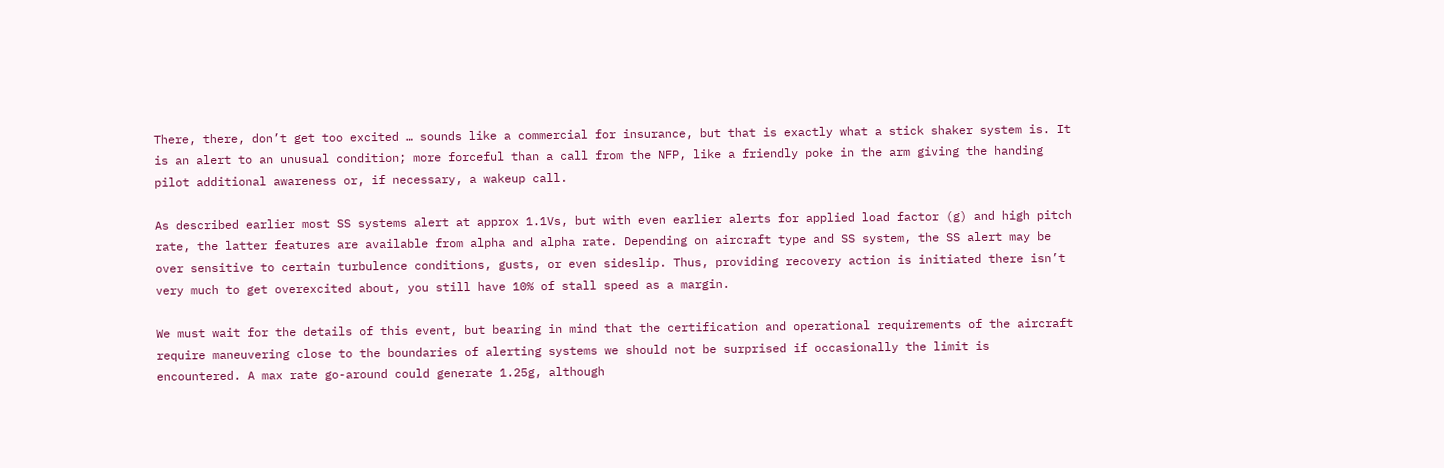There, there, don’t get too excited … sounds like a commercial for insurance, but that is exactly what a stick shaker system is. It is an alert to an unusual condition; more forceful than a call from the NFP, like a friendly poke in the arm giving the handing pilot additional awareness or, if necessary, a wakeup call.

As described earlier most SS systems alert at approx 1.1Vs, but with even earlier alerts for applied load factor (g) and high pitch rate, the latter features are available from alpha and alpha rate. Depending on aircraft type and SS system, the SS alert may be over sensitive to certain turbulence conditions, gusts, or even sideslip. Thus, providing recovery action is initiated there isn’t very much to get overexcited about, you still have 10% of stall speed as a margin.

We must wait for the details of this event, but bearing in mind that the certification and operational requirements of the aircraft require maneuvering close to the boundaries of alerting systems we should not be surprised if occasionally the limit is encountered. A max rate go-around could generate 1.25g, although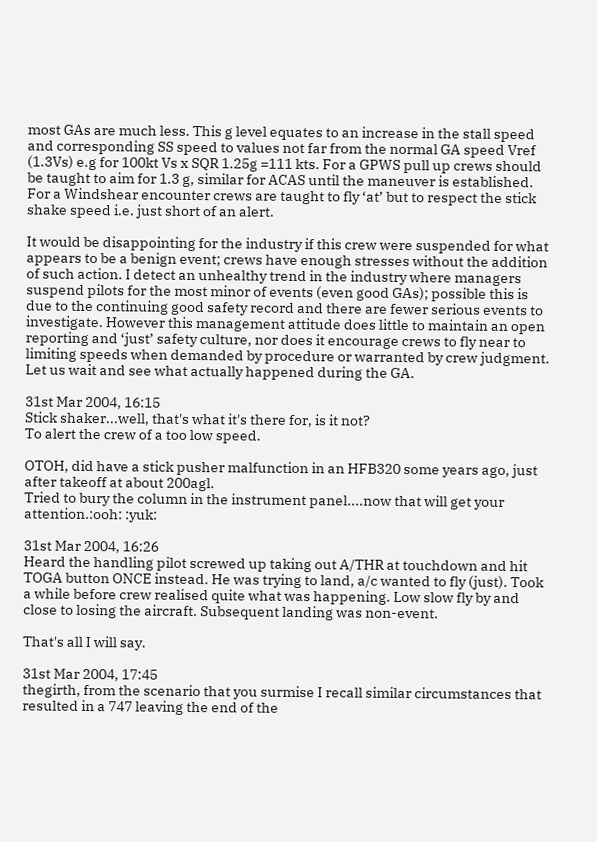most GAs are much less. This g level equates to an increase in the stall speed and corresponding SS speed to values not far from the normal GA speed Vref (1.3Vs) e.g for 100kt Vs x SQR 1.25g =111 kts. For a GPWS pull up crews should be taught to aim for 1.3 g, similar for ACAS until the maneuver is established. For a Windshear encounter crews are taught to fly ‘at’ but to respect the stick shake speed i.e. just short of an alert.

It would be disappointing for the industry if this crew were suspended for what appears to be a benign event; crews have enough stresses without the addition of such action. I detect an unhealthy trend in the industry where managers suspend pilots for the most minor of events (even good GAs); possible this is due to the continuing good safety record and there are fewer serious events to investigate. However this management attitude does little to maintain an open reporting and ‘just’ safety culture, nor does it encourage crews to fly near to limiting speeds when demanded by procedure or warranted by crew judgment.
Let us wait and see what actually happened during the GA.

31st Mar 2004, 16:15
Stick shaker...well, that's what it's there for, is it not?
To alert the crew of a too low speed.

OTOH, did have a stick pusher malfunction in an HFB320 some years ago, just after takeoff at about 200agl.
Tried to bury the column in the instrument panel....now that will get your attention.:ooh: :yuk:

31st Mar 2004, 16:26
Heard the handling pilot screwed up taking out A/THR at touchdown and hit TOGA button ONCE instead. He was trying to land, a/c wanted to fly (just). Took a while before crew realised quite what was happening. Low slow fly by and close to losing the aircraft. Subsequent landing was non-event.

That's all I will say.

31st Mar 2004, 17:45
thegirth, from the scenario that you surmise I recall similar circumstances that resulted in a 747 leaving the end of the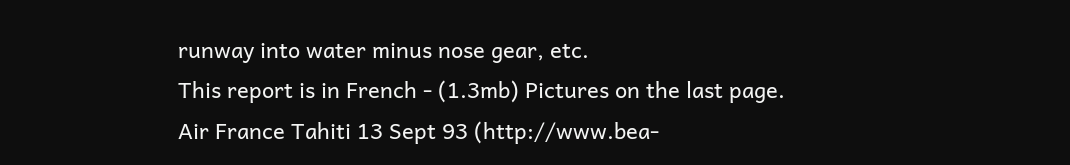runway into water minus nose gear, etc.
This report is in French - (1.3mb) Pictures on the last page.
Air France Tahiti 13 Sept 93 (http://www.bea-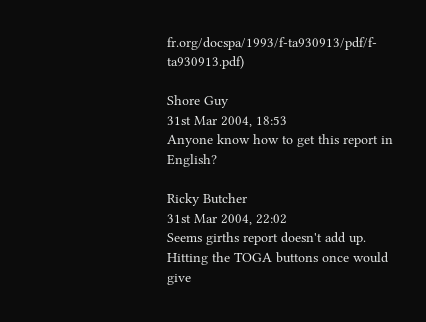fr.org/docspa/1993/f-ta930913/pdf/f-ta930913.pdf)

Shore Guy
31st Mar 2004, 18:53
Anyone know how to get this report in English?

Ricky Butcher
31st Mar 2004, 22:02
Seems girths report doesn't add up. Hitting the TOGA buttons once would give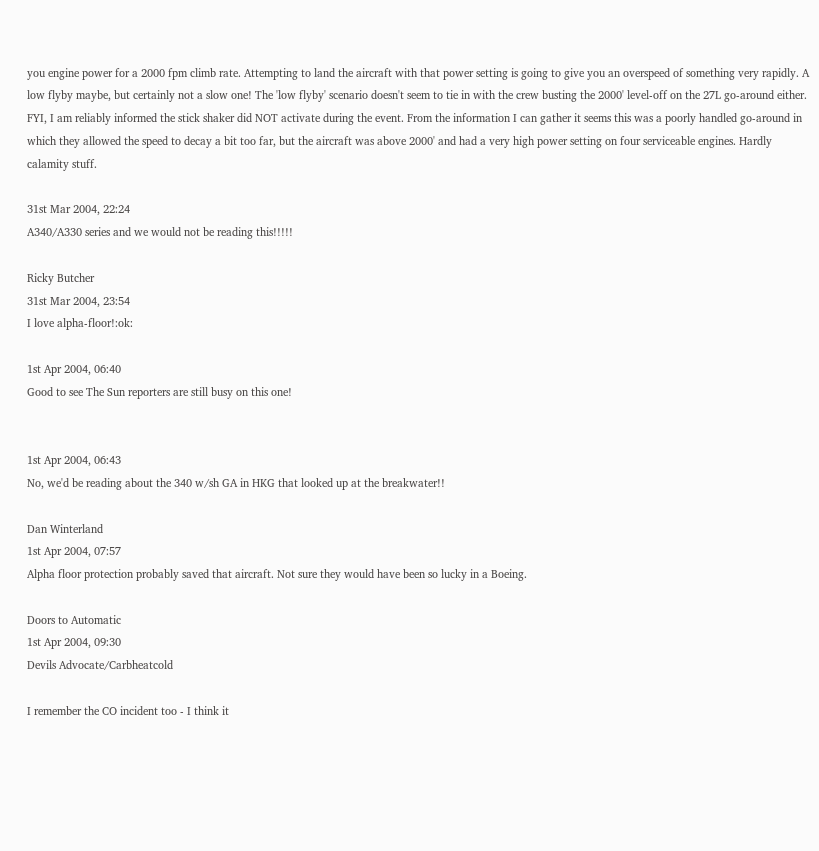you engine power for a 2000 fpm climb rate. Attempting to land the aircraft with that power setting is going to give you an overspeed of something very rapidly. A low flyby maybe, but certainly not a slow one! The 'low flyby' scenario doesn't seem to tie in with the crew busting the 2000' level-off on the 27L go-around either. FYI, I am reliably informed the stick shaker did NOT activate during the event. From the information I can gather it seems this was a poorly handled go-around in which they allowed the speed to decay a bit too far, but the aircraft was above 2000' and had a very high power setting on four serviceable engines. Hardly calamity stuff.

31st Mar 2004, 22:24
A340/A330 series and we would not be reading this!!!!!

Ricky Butcher
31st Mar 2004, 23:54
I love alpha-floor!:ok:

1st Apr 2004, 06:40
Good to see The Sun reporters are still busy on this one!


1st Apr 2004, 06:43
No, we'd be reading about the 340 w/sh GA in HKG that looked up at the breakwater!!

Dan Winterland
1st Apr 2004, 07:57
Alpha floor protection probably saved that aircraft. Not sure they would have been so lucky in a Boeing.

Doors to Automatic
1st Apr 2004, 09:30
Devils Advocate/Carbheatcold

I remember the CO incident too - I think it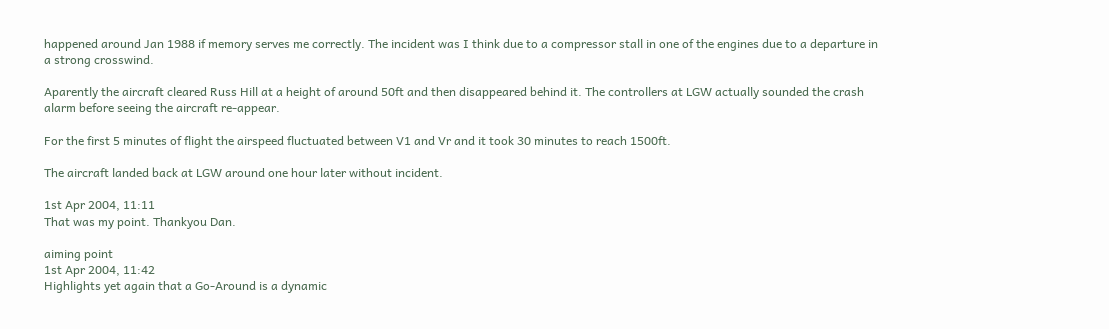happened around Jan 1988 if memory serves me correctly. The incident was I think due to a compressor stall in one of the engines due to a departure in a strong crosswind.

Aparently the aircraft cleared Russ Hill at a height of around 50ft and then disappeared behind it. The controllers at LGW actually sounded the crash alarm before seeing the aircraft re-appear.

For the first 5 minutes of flight the airspeed fluctuated between V1 and Vr and it took 30 minutes to reach 1500ft.

The aircraft landed back at LGW around one hour later without incident.

1st Apr 2004, 11:11
That was my point. Thankyou Dan.

aiming point
1st Apr 2004, 11:42
Highlights yet again that a Go-Around is a dynamic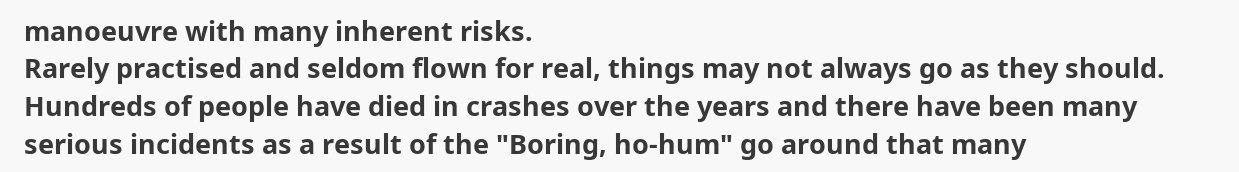manoeuvre with many inherent risks.
Rarely practised and seldom flown for real, things may not always go as they should.
Hundreds of people have died in crashes over the years and there have been many serious incidents as a result of the "Boring, ho-hum" go around that many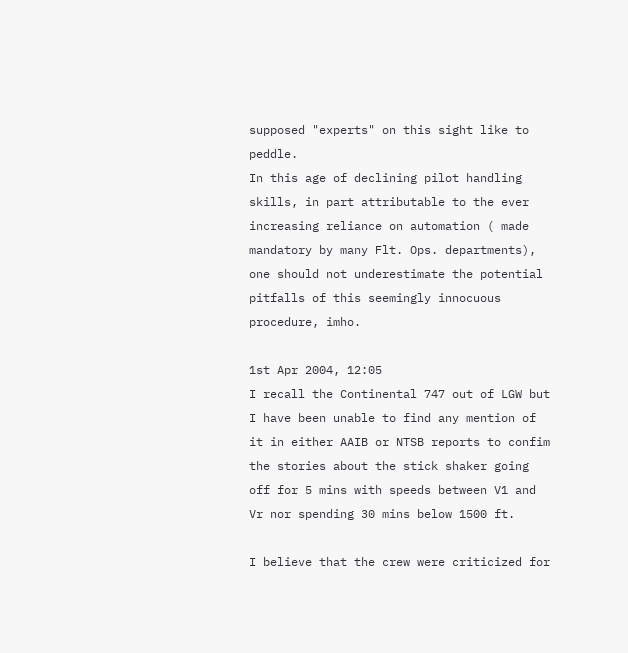supposed "experts" on this sight like to peddle.
In this age of declining pilot handling skills, in part attributable to the ever increasing reliance on automation ( made mandatory by many Flt. Ops. departments), one should not underestimate the potential pitfalls of this seemingly innocuous procedure, imho.

1st Apr 2004, 12:05
I recall the Continental 747 out of LGW but I have been unable to find any mention of it in either AAIB or NTSB reports to confim the stories about the stick shaker going off for 5 mins with speeds between V1 and Vr nor spending 30 mins below 1500 ft.

I believe that the crew were criticized for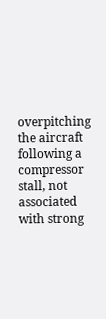overpitching the aircraft following a compressor stall, not associated with strong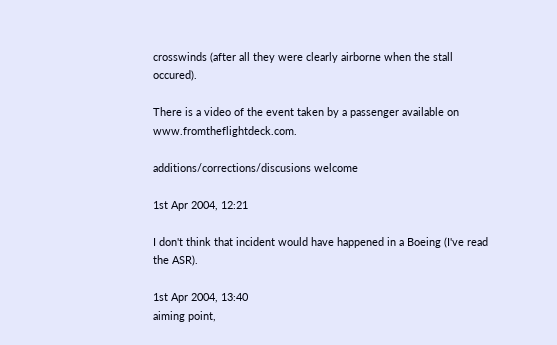crosswinds (after all they were clearly airborne when the stall occured).

There is a video of the event taken by a passenger available on www.fromtheflightdeck.com.

additions/corrections/discusions welcome

1st Apr 2004, 12:21

I don't think that incident would have happened in a Boeing (I've read the ASR).

1st Apr 2004, 13:40
aiming point,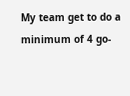My team get to do a minimum of 4 go-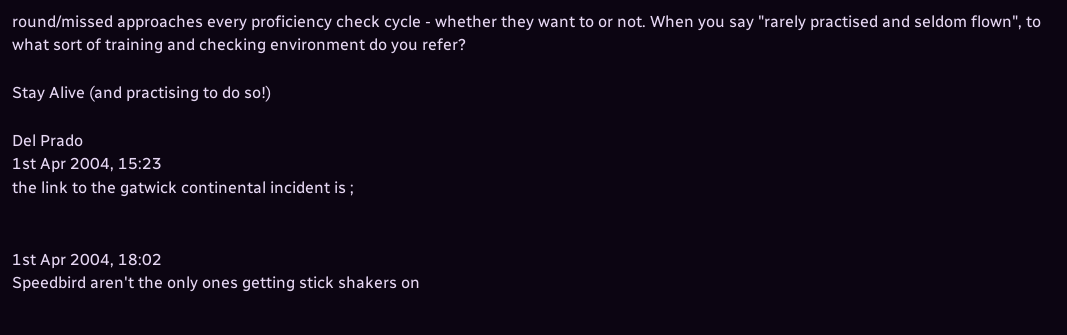round/missed approaches every proficiency check cycle - whether they want to or not. When you say "rarely practised and seldom flown", to what sort of training and checking environment do you refer?

Stay Alive (and practising to do so!)

Del Prado
1st Apr 2004, 15:23
the link to the gatwick continental incident is ;


1st Apr 2004, 18:02
Speedbird aren't the only ones getting stick shakers on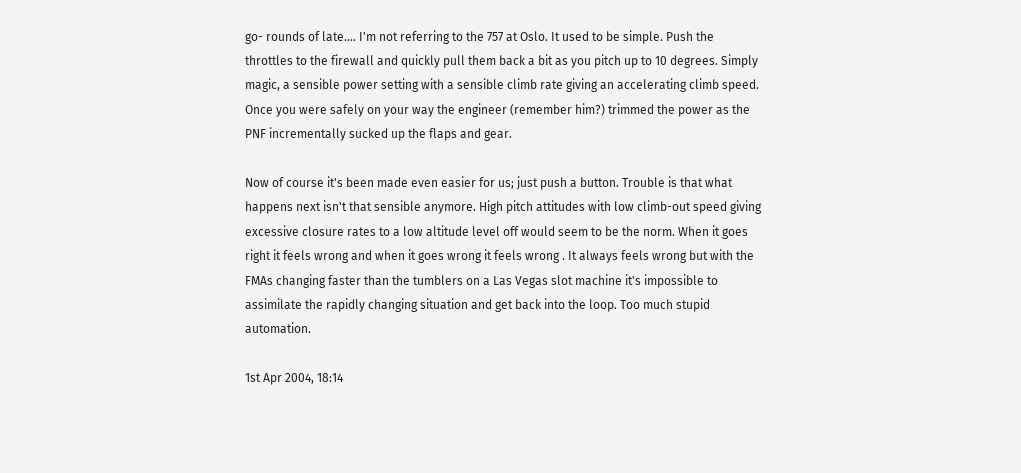go- rounds of late.... I'm not referring to the 757 at Oslo. It used to be simple. Push the throttles to the firewall and quickly pull them back a bit as you pitch up to 10 degrees. Simply magic, a sensible power setting with a sensible climb rate giving an accelerating climb speed. Once you were safely on your way the engineer (remember him?) trimmed the power as the PNF incrementally sucked up the flaps and gear.

Now of course it's been made even easier for us; just push a button. Trouble is that what happens next isn't that sensible anymore. High pitch attitudes with low climb-out speed giving excessive closure rates to a low altitude level off would seem to be the norm. When it goes right it feels wrong and when it goes wrong it feels wrong . It always feels wrong but with the FMAs changing faster than the tumblers on a Las Vegas slot machine it's impossible to assimilate the rapidly changing situation and get back into the loop. Too much stupid automation.

1st Apr 2004, 18:14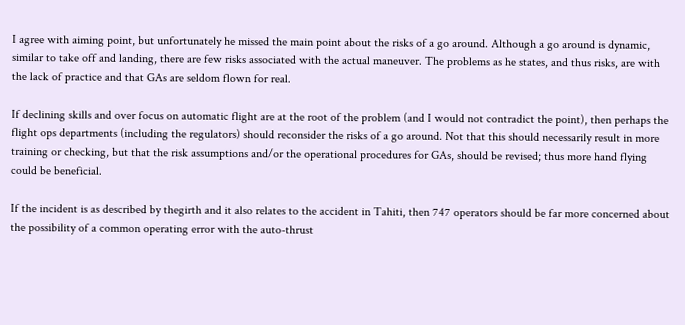I agree with aiming point, but unfortunately he missed the main point about the risks of a go around. Although a go around is dynamic, similar to take off and landing, there are few risks associated with the actual maneuver. The problems as he states, and thus risks, are with the lack of practice and that GAs are seldom flown for real.

If declining skills and over focus on automatic flight are at the root of the problem (and I would not contradict the point), then perhaps the flight ops departments (including the regulators) should reconsider the risks of a go around. Not that this should necessarily result in more training or checking, but that the risk assumptions and/or the operational procedures for GAs, should be revised; thus more hand flying could be beneficial.

If the incident is as described by thegirth and it also relates to the accident in Tahiti, then 747 operators should be far more concerned about the possibility of a common operating error with the auto-thrust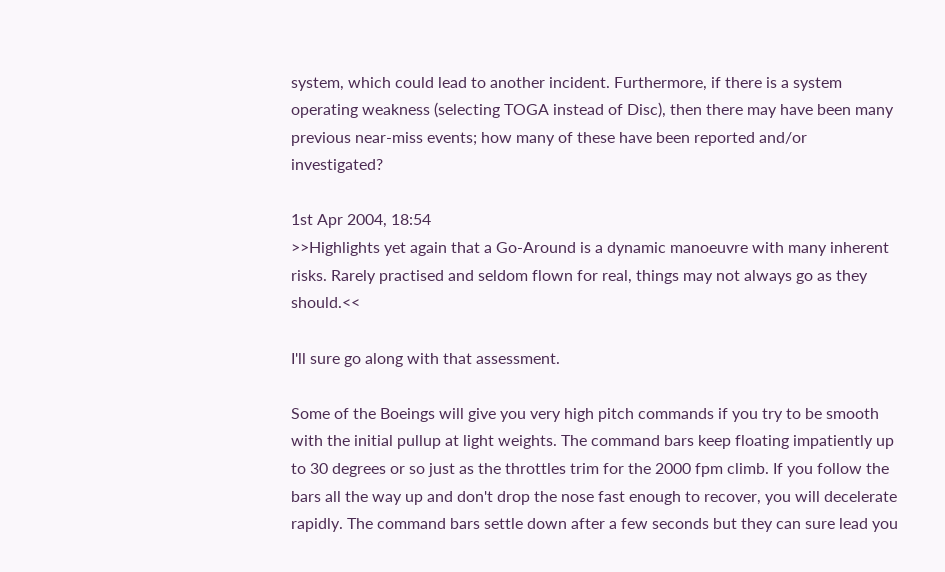system, which could lead to another incident. Furthermore, if there is a system operating weakness (selecting TOGA instead of Disc), then there may have been many previous near-miss events; how many of these have been reported and/or investigated?

1st Apr 2004, 18:54
>>Highlights yet again that a Go-Around is a dynamic manoeuvre with many inherent risks. Rarely practised and seldom flown for real, things may not always go as they should.<<

I'll sure go along with that assessment.

Some of the Boeings will give you very high pitch commands if you try to be smooth with the initial pullup at light weights. The command bars keep floating impatiently up to 30 degrees or so just as the throttles trim for the 2000 fpm climb. If you follow the bars all the way up and don't drop the nose fast enough to recover, you will decelerate rapidly. The command bars settle down after a few seconds but they can sure lead you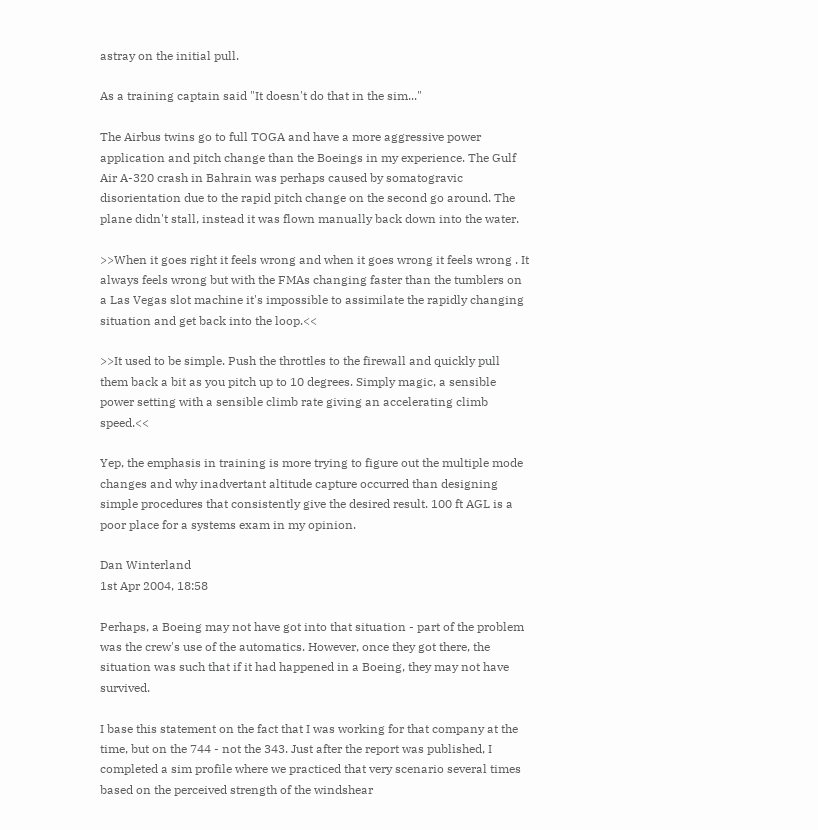astray on the initial pull.

As a training captain said "It doesn't do that in the sim..."

The Airbus twins go to full TOGA and have a more aggressive power application and pitch change than the Boeings in my experience. The Gulf Air A-320 crash in Bahrain was perhaps caused by somatogravic disorientation due to the rapid pitch change on the second go around. The plane didn't stall, instead it was flown manually back down into the water.

>>When it goes right it feels wrong and when it goes wrong it feels wrong . It always feels wrong but with the FMAs changing faster than the tumblers on a Las Vegas slot machine it's impossible to assimilate the rapidly changing situation and get back into the loop.<<

>>It used to be simple. Push the throttles to the firewall and quickly pull them back a bit as you pitch up to 10 degrees. Simply magic, a sensible power setting with a sensible climb rate giving an accelerating climb speed.<<

Yep, the emphasis in training is more trying to figure out the multiple mode changes and why inadvertant altitude capture occurred than designing simple procedures that consistently give the desired result. 100 ft AGL is a poor place for a systems exam in my opinion.

Dan Winterland
1st Apr 2004, 18:58

Perhaps, a Boeing may not have got into that situation - part of the problem was the crew's use of the automatics. However, once they got there, the situation was such that if it had happened in a Boeing, they may not have survived.

I base this statement on the fact that I was working for that company at the time, but on the 744 - not the 343. Just after the report was published, I completed a sim profile where we practiced that very scenario several times based on the perceived strength of the windshear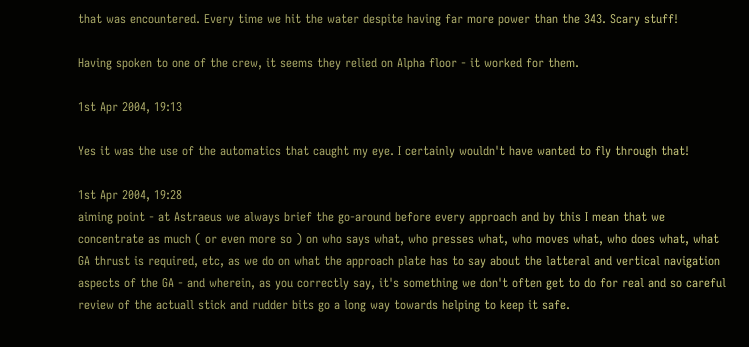that was encountered. Every time we hit the water despite having far more power than the 343. Scary stuff!

Having spoken to one of the crew, it seems they relied on Alpha floor - it worked for them.

1st Apr 2004, 19:13

Yes it was the use of the automatics that caught my eye. I certainly wouldn't have wanted to fly through that!

1st Apr 2004, 19:28
aiming point - at Astraeus we always brief the go-around before every approach and by this I mean that we concentrate as much ( or even more so ) on who says what, who presses what, who moves what, who does what, what GA thrust is required, etc, as we do on what the approach plate has to say about the latteral and vertical navigation aspects of the GA - and wherein, as you correctly say, it's something we don't often get to do for real and so careful review of the actuall stick and rudder bits go a long way towards helping to keep it safe.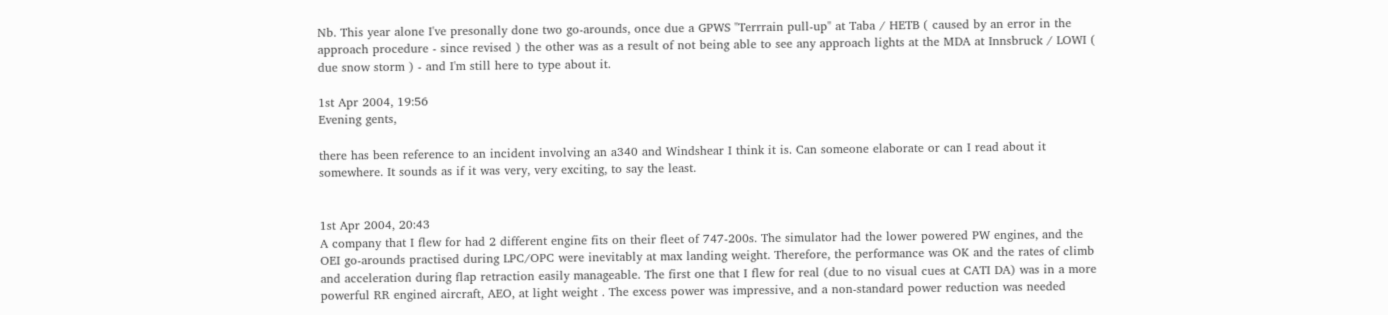Nb. This year alone I've presonally done two go-arounds, once due a GPWS "Terrrain pull-up" at Taba / HETB ( caused by an error in the approach procedure - since revised ) the other was as a result of not being able to see any approach lights at the MDA at Innsbruck / LOWI ( due snow storm ) - and I'm still here to type about it.

1st Apr 2004, 19:56
Evening gents,

there has been reference to an incident involving an a340 and Windshear I think it is. Can someone elaborate or can I read about it somewhere. It sounds as if it was very, very exciting, to say the least.


1st Apr 2004, 20:43
A company that I flew for had 2 different engine fits on their fleet of 747-200s. The simulator had the lower powered PW engines, and the OEI go-arounds practised during LPC/OPC were inevitably at max landing weight. Therefore, the performance was OK and the rates of climb and acceleration during flap retraction easily manageable. The first one that I flew for real (due to no visual cues at CATI DA) was in a more powerful RR engined aircraft, AEO, at light weight . The excess power was impressive, and a non-standard power reduction was needed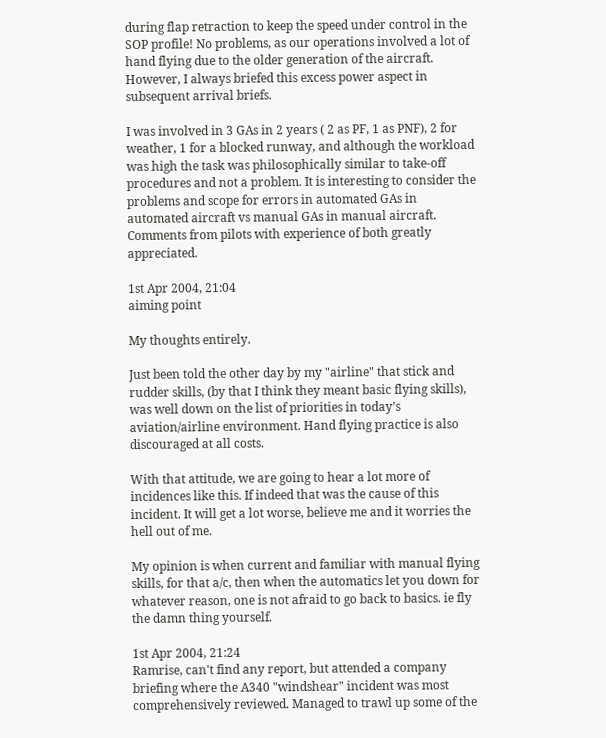during flap retraction to keep the speed under control in the SOP profile! No problems, as our operations involved a lot of hand flying due to the older generation of the aircraft. However, I always briefed this excess power aspect in subsequent arrival briefs.

I was involved in 3 GAs in 2 years ( 2 as PF, 1 as PNF), 2 for weather, 1 for a blocked runway, and although the workload was high the task was philosophically similar to take-off procedures and not a problem. It is interesting to consider the problems and scope for errors in automated GAs in automated aircraft vs manual GAs in manual aircraft. Comments from pilots with experience of both greatly appreciated.

1st Apr 2004, 21:04
aiming point

My thoughts entirely.

Just been told the other day by my "airline" that stick and rudder skills, (by that I think they meant basic flying skills), was well down on the list of priorities in today’s aviation/airline environment. Hand flying practice is also discouraged at all costs.

With that attitude, we are going to hear a lot more of incidences like this. If indeed that was the cause of this incident. It will get a lot worse, believe me and it worries the hell out of me.

My opinion is when current and familiar with manual flying skills, for that a/c, then when the automatics let you down for whatever reason, one is not afraid to go back to basics. ie fly the damn thing yourself.

1st Apr 2004, 21:24
Ramrise, can't find any report, but attended a company briefing where the A340 "windshear" incident was most comprehensively reviewed. Managed to trawl up some of the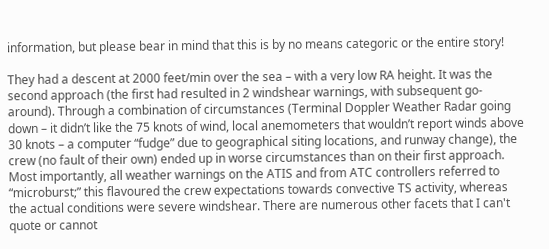information, but please bear in mind that this is by no means categoric or the entire story!

They had a descent at 2000 feet/min over the sea – with a very low RA height. It was the second approach (the first had resulted in 2 windshear warnings, with subsequent go-around). Through a combination of circumstances (Terminal Doppler Weather Radar going down – it didn’t like the 75 knots of wind, local anemometers that wouldn’t report winds above 30 knots – a computer “fudge” due to geographical siting locations, and runway change), the crew (no fault of their own) ended up in worse circumstances than on their first approach. Most importantly, all weather warnings on the ATIS and from ATC controllers referred to “microburst;” this flavoured the crew expectations towards convective TS activity, whereas the actual conditions were severe windshear. There are numerous other facets that I can't quote or cannot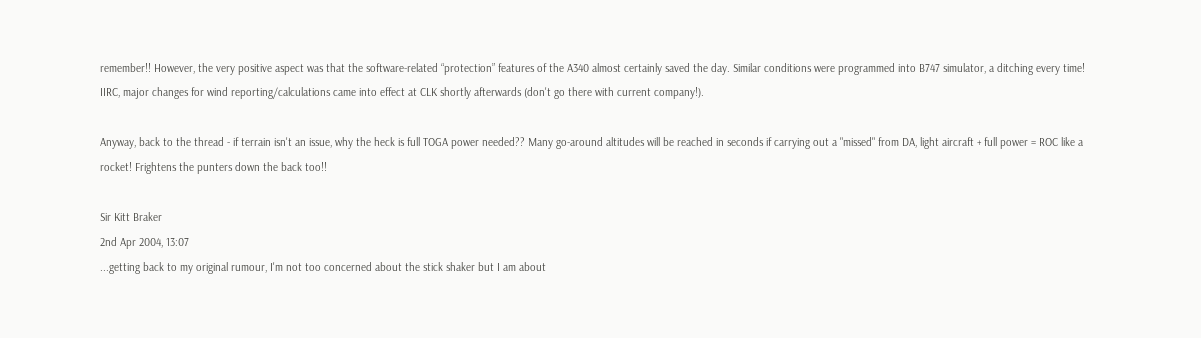remember!! However, the very positive aspect was that the software-related “protection” features of the A340 almost certainly saved the day. Similar conditions were programmed into B747 simulator, a ditching every time! IIRC, major changes for wind reporting/calculations came into effect at CLK shortly afterwards (don't go there with current company!).

Anyway, back to the thread - if terrain isn't an issue, why the heck is full TOGA power needed?? Many go-around altitudes will be reached in seconds if carrying out a "missed" from DA, light aircraft + full power = ROC like a rocket! Frightens the punters down the back too!!

Sir Kitt Braker
2nd Apr 2004, 13:07
...getting back to my original rumour, I'm not too concerned about the stick shaker but I am about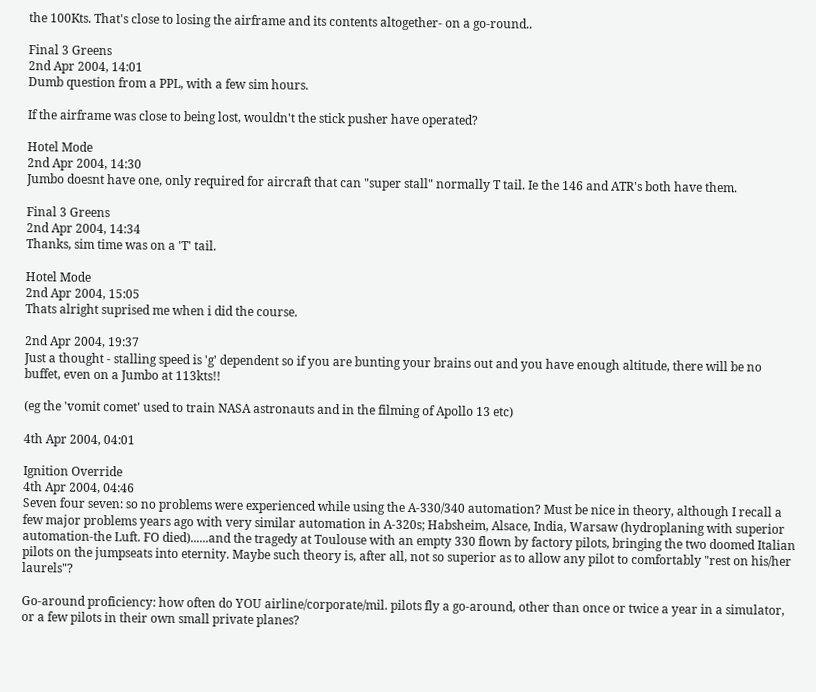the 100Kts. That's close to losing the airframe and its contents altogether- on a go-round..

Final 3 Greens
2nd Apr 2004, 14:01
Dumb question from a PPL, with a few sim hours.

If the airframe was close to being lost, wouldn't the stick pusher have operated?

Hotel Mode
2nd Apr 2004, 14:30
Jumbo doesnt have one, only required for aircraft that can "super stall" normally T tail. Ie the 146 and ATR's both have them.

Final 3 Greens
2nd Apr 2004, 14:34
Thanks, sim time was on a 'T' tail.

Hotel Mode
2nd Apr 2004, 15:05
Thats alright suprised me when i did the course.

2nd Apr 2004, 19:37
Just a thought - stalling speed is 'g' dependent so if you are bunting your brains out and you have enough altitude, there will be no buffet, even on a Jumbo at 113kts!!

(eg the 'vomit comet' used to train NASA astronauts and in the filming of Apollo 13 etc)

4th Apr 2004, 04:01

Ignition Override
4th Apr 2004, 04:46
Seven four seven: so no problems were experienced while using the A-330/340 automation? Must be nice in theory, although I recall a few major problems years ago with very similar automation in A-320s; Habsheim, Alsace, India, Warsaw (hydroplaning with superior automation-the Luft. FO died)......and the tragedy at Toulouse with an empty 330 flown by factory pilots, bringing the two doomed Italian pilots on the jumpseats into eternity. Maybe such theory is, after all, not so superior as to allow any pilot to comfortably "rest on his/her laurels"?

Go-around proficiency: how often do YOU airline/corporate/mil. pilots fly a go-around, other than once or twice a year in a simulator, or a few pilots in their own small private planes?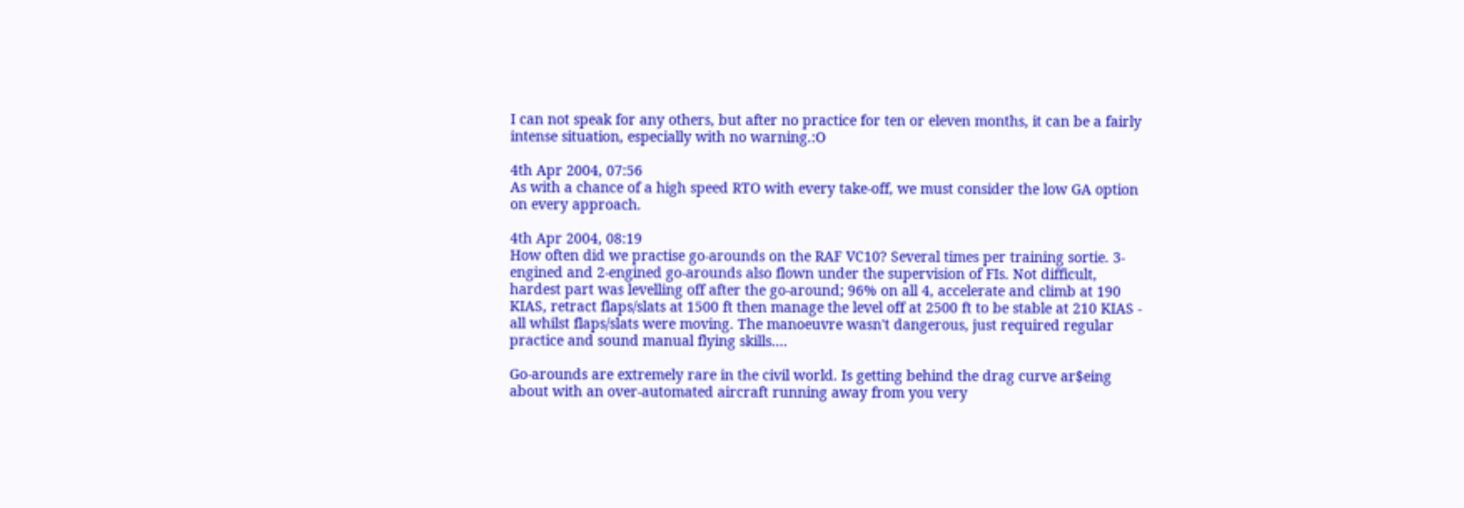I can not speak for any others, but after no practice for ten or eleven months, it can be a fairly intense situation, especially with no warning.:O

4th Apr 2004, 07:56
As with a chance of a high speed RTO with every take-off, we must consider the low GA option on every approach.

4th Apr 2004, 08:19
How often did we practise go-arounds on the RAF VC10? Several times per training sortie. 3-engined and 2-engined go-arounds also flown under the supervision of FIs. Not difficult, hardest part was levelling off after the go-around; 96% on all 4, accelerate and climb at 190 KIAS, retract flaps/slats at 1500 ft then manage the level off at 2500 ft to be stable at 210 KIAS - all whilst flaps/slats were moving. The manoeuvre wasn't dangerous, just required regular practice and sound manual flying skills....

Go-arounds are extremely rare in the civil world. Is getting behind the drag curve ar$eing about with an over-automated aircraft running away from you very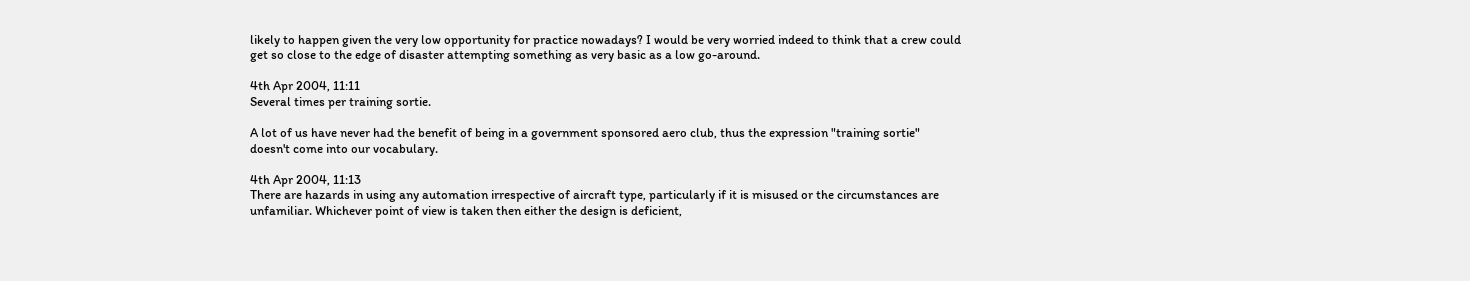likely to happen given the very low opportunity for practice nowadays? I would be very worried indeed to think that a crew could get so close to the edge of disaster attempting something as very basic as a low go-around.

4th Apr 2004, 11:11
Several times per training sortie.

A lot of us have never had the benefit of being in a government sponsored aero club, thus the expression "training sortie" doesn't come into our vocabulary.

4th Apr 2004, 11:13
There are hazards in using any automation irrespective of aircraft type, particularly if it is misused or the circumstances are unfamiliar. Whichever point of view is taken then either the design is deficient,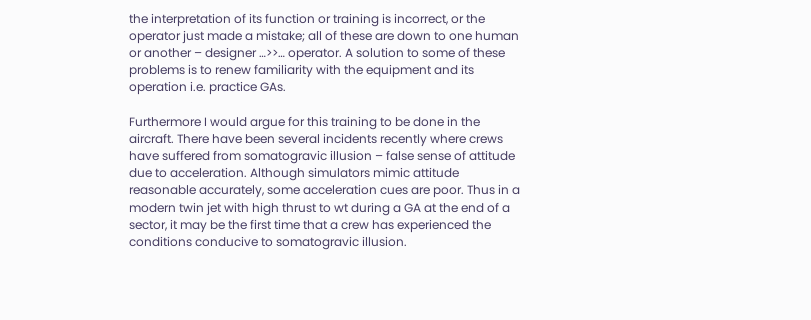the interpretation of its function or training is incorrect, or the operator just made a mistake; all of these are down to one human or another – designer …>>… operator. A solution to some of these problems is to renew familiarity with the equipment and its operation i.e. practice GAs.

Furthermore I would argue for this training to be done in the aircraft. There have been several incidents recently where crews have suffered from somatogravic illusion – false sense of attitude due to acceleration. Although simulators mimic attitude reasonable accurately, some acceleration cues are poor. Thus in a modern twin jet with high thrust to wt during a GA at the end of a sector, it may be the first time that a crew has experienced the conditions conducive to somatogravic illusion.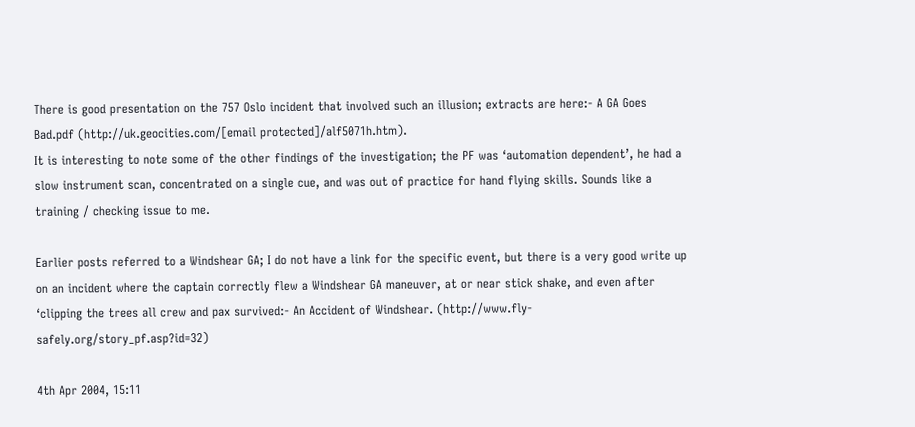There is good presentation on the 757 Oslo incident that involved such an illusion; extracts are here:- A GA Goes Bad.pdf (http://uk.geocities.com/[email protected]/alf5071h.htm).
It is interesting to note some of the other findings of the investigation; the PF was ‘automation dependent’, he had a slow instrument scan, concentrated on a single cue, and was out of practice for hand flying skills. Sounds like a training / checking issue to me.

Earlier posts referred to a Windshear GA; I do not have a link for the specific event, but there is a very good write up on an incident where the captain correctly flew a Windshear GA maneuver, at or near stick shake, and even after ‘clipping the trees all crew and pax survived:- An Accident of Windshear. (http://www.fly-safely.org/story_pf.asp?id=32)

4th Apr 2004, 15:11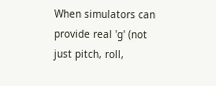When simulators can provide real 'g' (not just pitch, roll,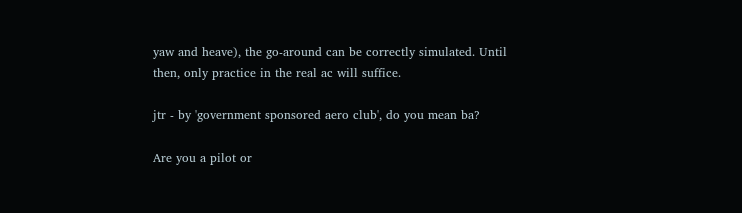yaw and heave), the go-around can be correctly simulated. Until then, only practice in the real ac will suffice.

jtr - by 'government sponsored aero club', do you mean ba?

Are you a pilot or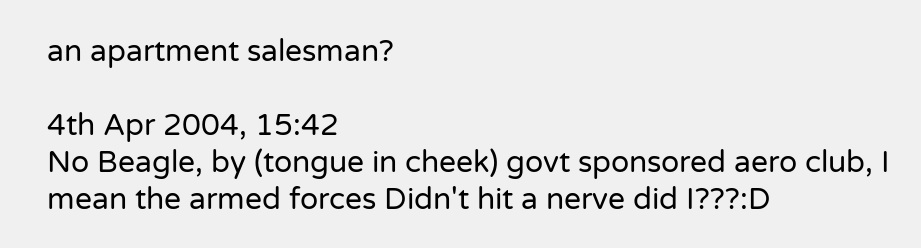an apartment salesman?

4th Apr 2004, 15:42
No Beagle, by (tongue in cheek) govt sponsored aero club, I mean the armed forces Didn't hit a nerve did I???:D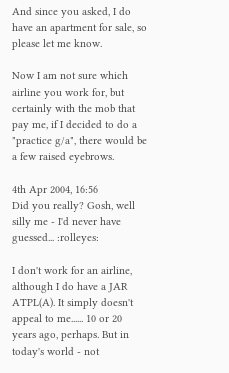And since you asked, I do have an apartment for sale, so please let me know.

Now I am not sure which airline you work for, but certainly with the mob that pay me, if I decided to do a "practice g/a", there would be a few raised eyebrows.

4th Apr 2004, 16:56
Did you really? Gosh, well silly me - I'd never have guessed... :rolleyes:

I don't work for an airline, although I do have a JAR ATPL(A). It simply doesn't appeal to me...... 10 or 20 years ago, perhaps. But in today's world - not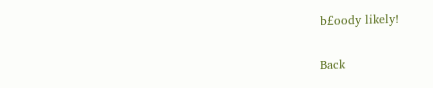b£oody likely!

Back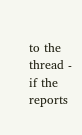to the thread - if the reports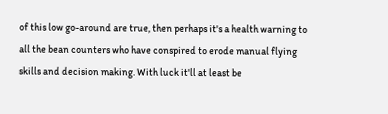of this low go-around are true, then perhaps it's a health warning to all the bean counters who have conspired to erode manual flying skills and decision making. With luck it'll at least be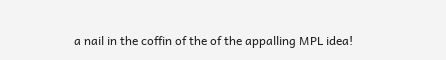a nail in the coffin of the of the appalling MPL idea!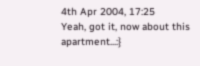4th Apr 2004, 17:25
Yeah, got it, now about this apartment...:}